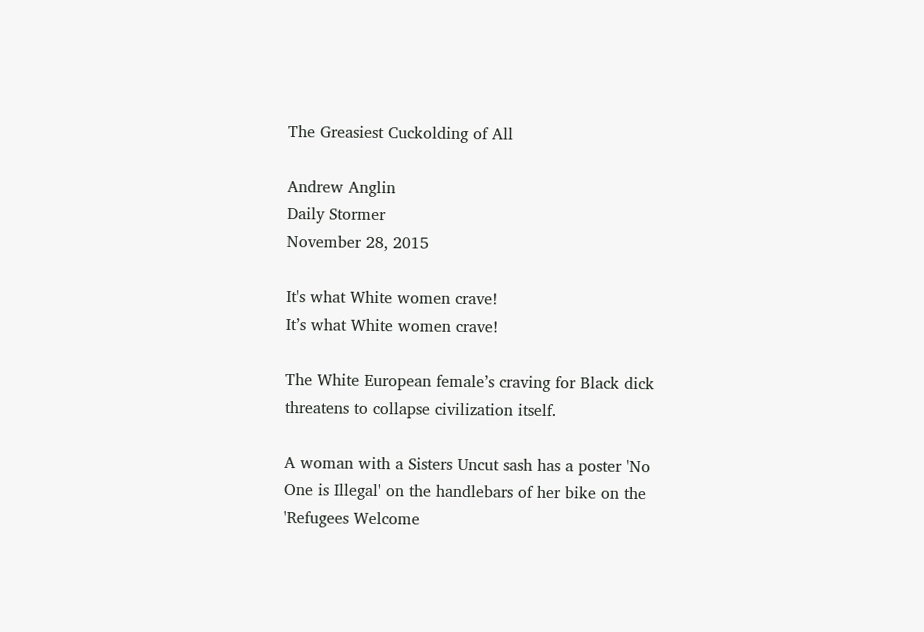The Greasiest Cuckolding of All

Andrew Anglin
Daily Stormer
November 28, 2015

It's what White women crave!
It’s what White women crave!

The White European female’s craving for Black dick threatens to collapse civilization itself.

A woman with a Sisters Uncut sash has a poster 'No One is Illegal' on the handlebars of her bike on the 'Refugees Welcome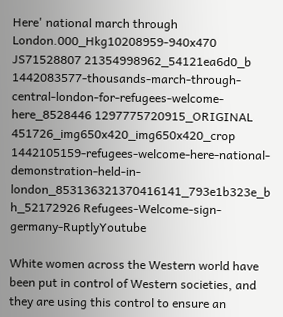Here' national march through London.000_Hkg10208959-940x470 JS71528807 21354998962_54121ea6d0_b 1442083577-thousands-march-through-central-london-for-refugees-welcome-here_8528446 1297775720915_ORIGINAL 451726_img650x420_img650x420_crop 1442105159-refugees-welcome-here-national-demonstration-held-in-london_853136321370416141_793e1b323e_b h_52172926 Refugees-Welcome-sign-germany-RuptlyYoutube

White women across the Western world have been put in control of Western societies, and they are using this control to ensure an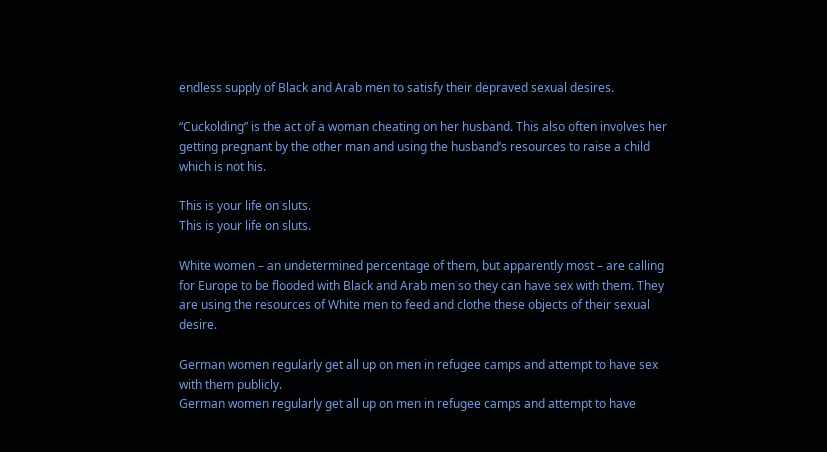endless supply of Black and Arab men to satisfy their depraved sexual desires.

“Cuckolding” is the act of a woman cheating on her husband. This also often involves her getting pregnant by the other man and using the husband’s resources to raise a child which is not his.

This is your life on sluts.
This is your life on sluts.

White women – an undetermined percentage of them, but apparently most – are calling for Europe to be flooded with Black and Arab men so they can have sex with them. They are using the resources of White men to feed and clothe these objects of their sexual desire.

German women regularly get all up on men in refugee camps and attempt to have sex with them publicly.
German women regularly get all up on men in refugee camps and attempt to have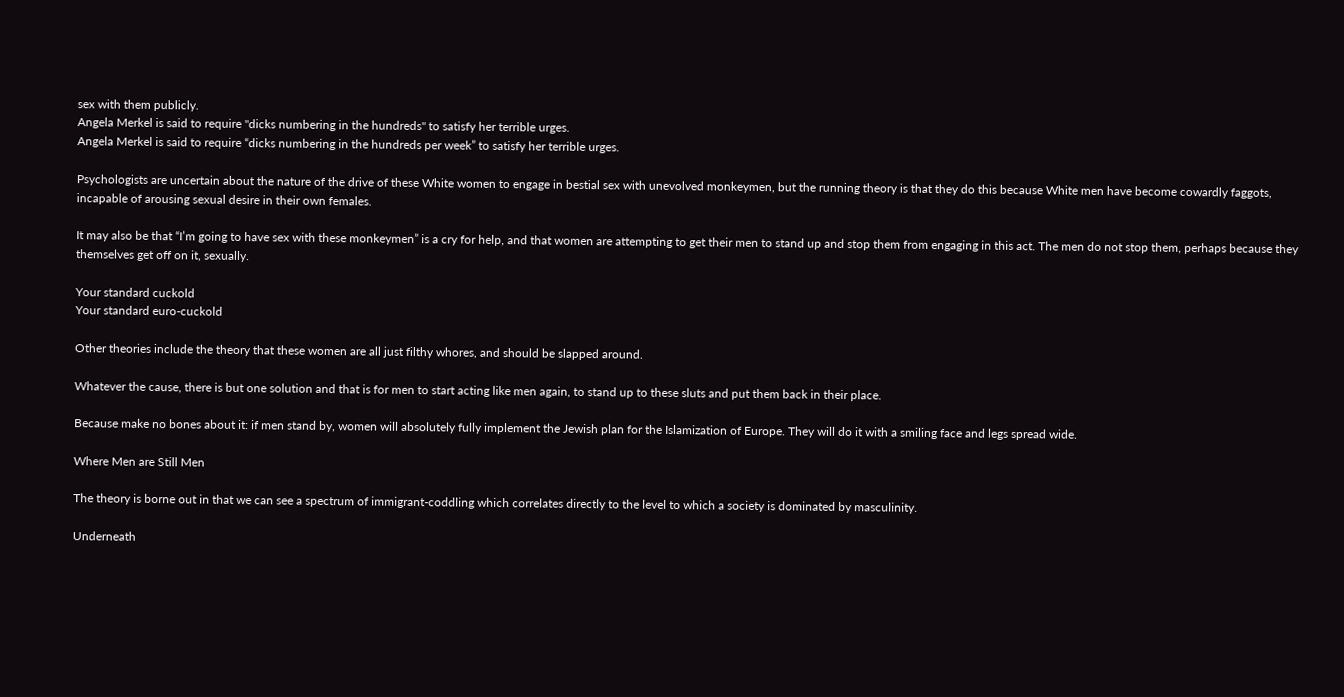sex with them publicly.
Angela Merkel is said to require "dicks numbering in the hundreds" to satisfy her terrible urges.
Angela Merkel is said to require “dicks numbering in the hundreds per week” to satisfy her terrible urges.

Psychologists are uncertain about the nature of the drive of these White women to engage in bestial sex with unevolved monkeymen, but the running theory is that they do this because White men have become cowardly faggots, incapable of arousing sexual desire in their own females.

It may also be that “I’m going to have sex with these monkeymen” is a cry for help, and that women are attempting to get their men to stand up and stop them from engaging in this act. The men do not stop them, perhaps because they themselves get off on it, sexually.

Your standard cuckold
Your standard euro-cuckold

Other theories include the theory that these women are all just filthy whores, and should be slapped around.

Whatever the cause, there is but one solution and that is for men to start acting like men again, to stand up to these sluts and put them back in their place.

Because make no bones about it: if men stand by, women will absolutely fully implement the Jewish plan for the Islamization of Europe. They will do it with a smiling face and legs spread wide.

Where Men are Still Men

The theory is borne out in that we can see a spectrum of immigrant-coddling which correlates directly to the level to which a society is dominated by masculinity.

Underneath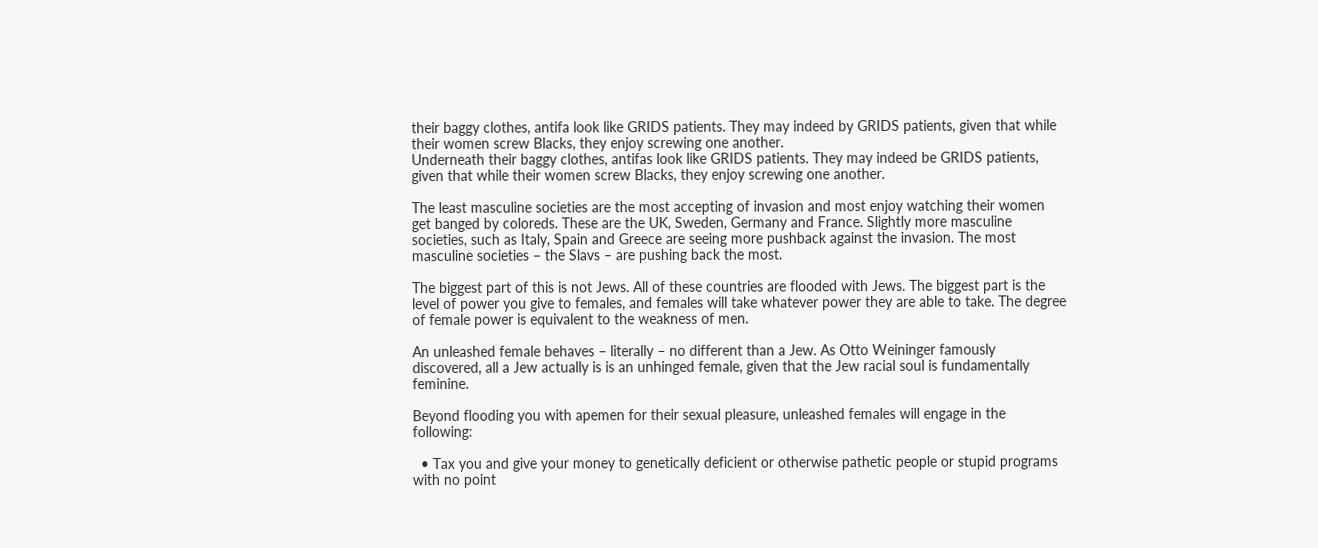their baggy clothes, antifa look like GRIDS patients. They may indeed by GRIDS patients, given that while their women screw Blacks, they enjoy screwing one another.
Underneath their baggy clothes, antifas look like GRIDS patients. They may indeed be GRIDS patients, given that while their women screw Blacks, they enjoy screwing one another.

The least masculine societies are the most accepting of invasion and most enjoy watching their women get banged by coloreds. These are the UK, Sweden, Germany and France. Slightly more masculine societies, such as Italy, Spain and Greece are seeing more pushback against the invasion. The most masculine societies – the Slavs – are pushing back the most.

The biggest part of this is not Jews. All of these countries are flooded with Jews. The biggest part is the level of power you give to females, and females will take whatever power they are able to take. The degree of female power is equivalent to the weakness of men.

An unleashed female behaves – literally – no different than a Jew. As Otto Weininger famously discovered, all a Jew actually is is an unhinged female, given that the Jew racial soul is fundamentally feminine.

Beyond flooding you with apemen for their sexual pleasure, unleashed females will engage in the following:

  • Tax you and give your money to genetically deficient or otherwise pathetic people or stupid programs with no point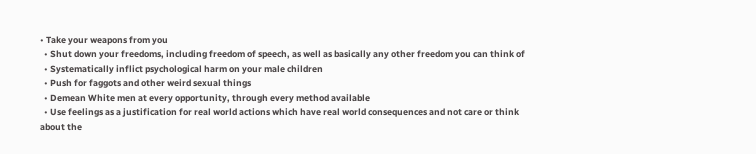• Take your weapons from you
  • Shut down your freedoms, including freedom of speech, as well as basically any other freedom you can think of
  • Systematically inflict psychological harm on your male children
  • Push for faggots and other weird sexual things
  • Demean White men at every opportunity, through every method available
  • Use feelings as a justification for real world actions which have real world consequences and not care or think about the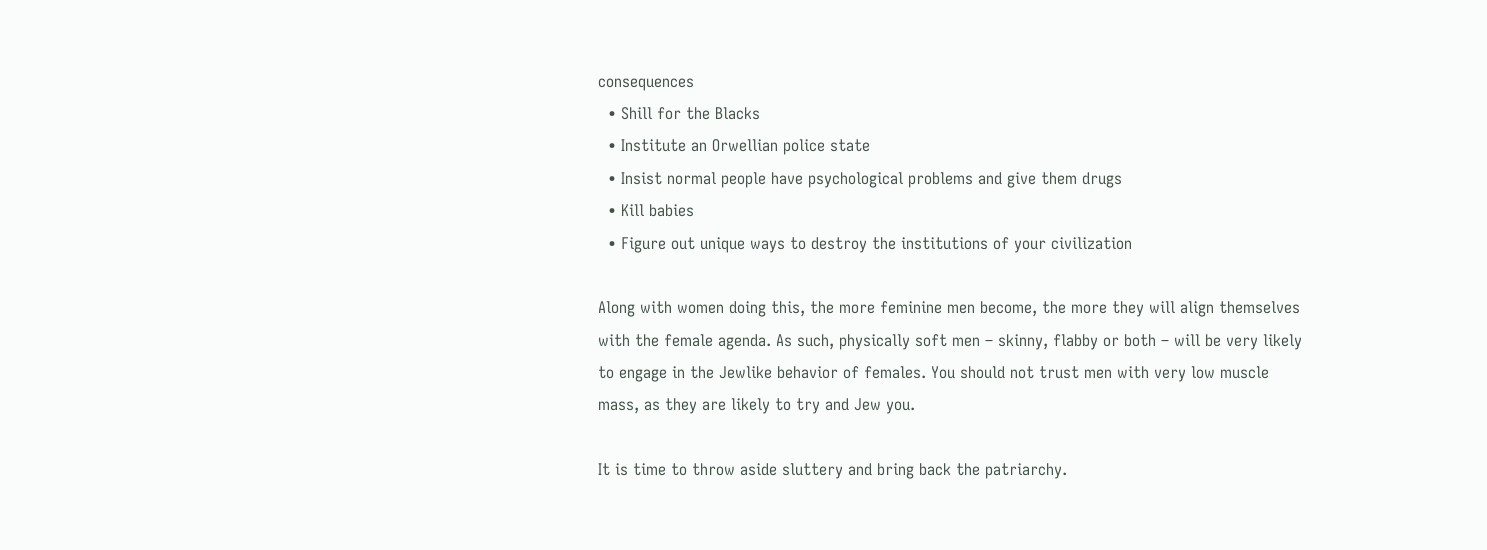consequences
  • Shill for the Blacks
  • Institute an Orwellian police state
  • Insist normal people have psychological problems and give them drugs
  • Kill babies
  • Figure out unique ways to destroy the institutions of your civilization

Along with women doing this, the more feminine men become, the more they will align themselves with the female agenda. As such, physically soft men – skinny, flabby or both – will be very likely to engage in the Jewlike behavior of females. You should not trust men with very low muscle mass, as they are likely to try and Jew you.

It is time to throw aside sluttery and bring back the patriarchy.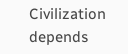Civilization depends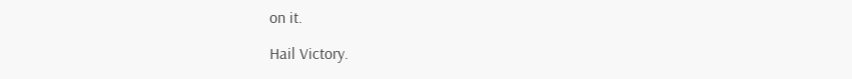on it.

Hail Victory.